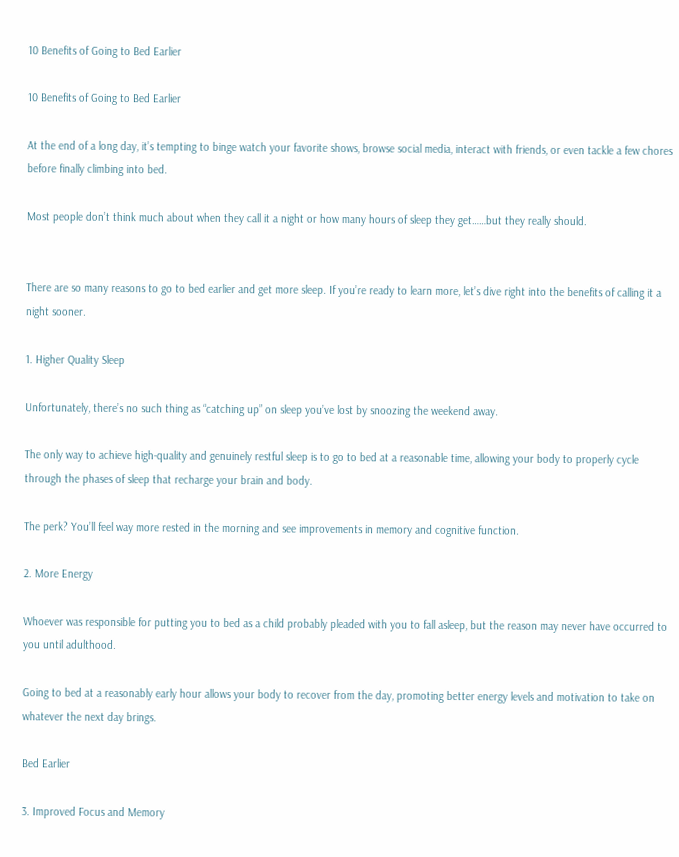10 Benefits of Going to Bed Earlier

10 Benefits of Going to Bed Earlier

At the end of a long day, it’s tempting to binge watch your favorite shows, browse social media, interact with friends, or even tackle a few chores before finally climbing into bed.

Most people don’t think much about when they call it a night or how many hours of sleep they get……but they really should.


There are so many reasons to go to bed earlier and get more sleep. If you’re ready to learn more, let’s dive right into the benefits of calling it a night sooner.

1. Higher Quality Sleep

Unfortunately, there’s no such thing as “catching up” on sleep you’ve lost by snoozing the weekend away.

The only way to achieve high-quality and genuinely restful sleep is to go to bed at a reasonable time, allowing your body to properly cycle through the phases of sleep that recharge your brain and body.

The perk? You’ll feel way more rested in the morning and see improvements in memory and cognitive function.

2. More Energy

Whoever was responsible for putting you to bed as a child probably pleaded with you to fall asleep, but the reason may never have occurred to you until adulthood.

Going to bed at a reasonably early hour allows your body to recover from the day, promoting better energy levels and motivation to take on whatever the next day brings.

Bed Earlier

3. Improved Focus and Memory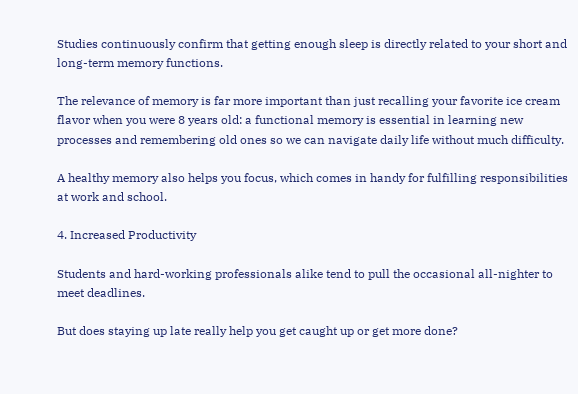Studies continuously confirm that getting enough sleep is directly related to your short and long-term memory functions.

The relevance of memory is far more important than just recalling your favorite ice cream flavor when you were 8 years old: a functional memory is essential in learning new processes and remembering old ones so we can navigate daily life without much difficulty.

A healthy memory also helps you focus, which comes in handy for fulfilling responsibilities at work and school.

4. Increased Productivity

Students and hard-working professionals alike tend to pull the occasional all-nighter to meet deadlines.

But does staying up late really help you get caught up or get more done?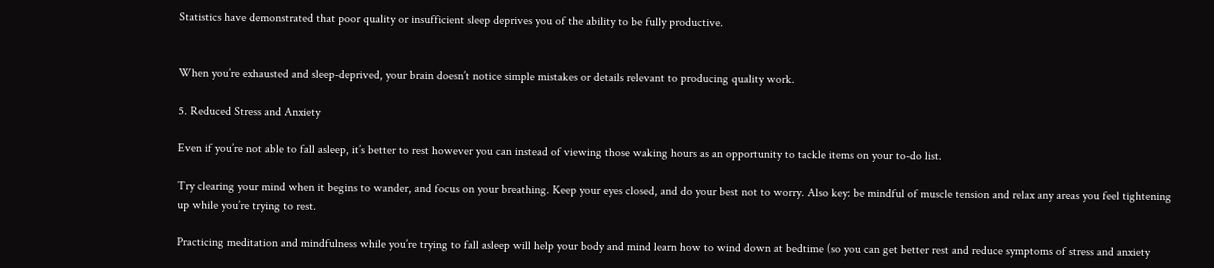Statistics have demonstrated that poor quality or insufficient sleep deprives you of the ability to be fully productive.


When you’re exhausted and sleep-deprived, your brain doesn’t notice simple mistakes or details relevant to producing quality work.

5. Reduced Stress and Anxiety

Even if you’re not able to fall asleep, it’s better to rest however you can instead of viewing those waking hours as an opportunity to tackle items on your to-do list.

Try clearing your mind when it begins to wander, and focus on your breathing. Keep your eyes closed, and do your best not to worry. Also key: be mindful of muscle tension and relax any areas you feel tightening up while you’re trying to rest.

Practicing meditation and mindfulness while you’re trying to fall asleep will help your body and mind learn how to wind down at bedtime (so you can get better rest and reduce symptoms of stress and anxiety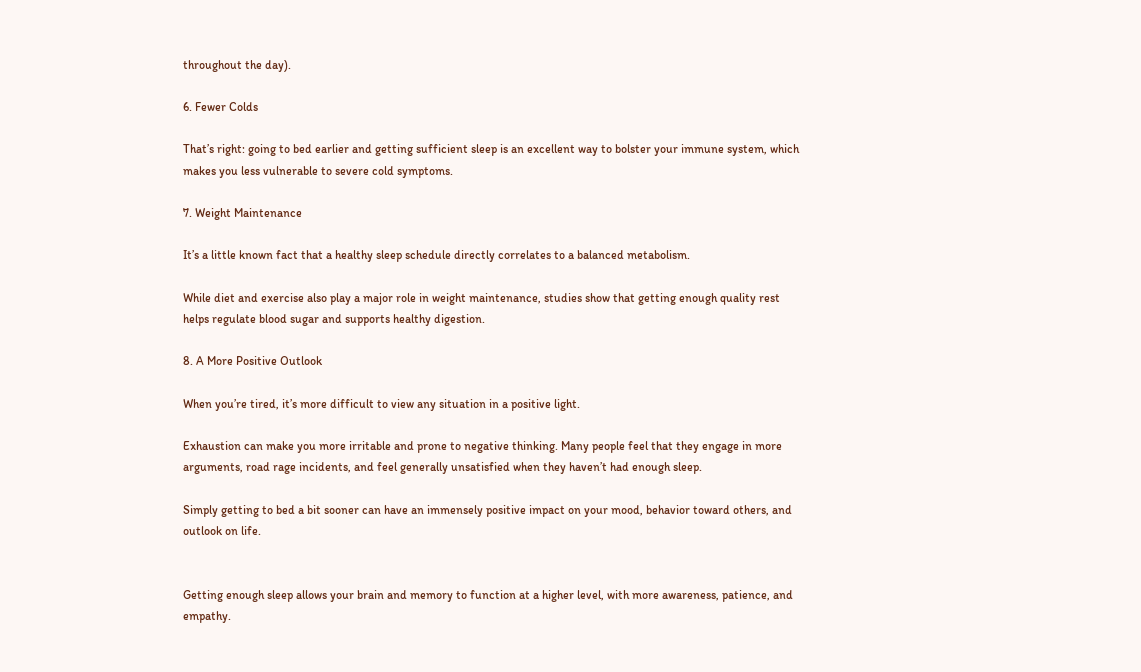throughout the day).

6. Fewer Colds

That’s right: going to bed earlier and getting sufficient sleep is an excellent way to bolster your immune system, which makes you less vulnerable to severe cold symptoms.

7. Weight Maintenance

It’s a little known fact that a healthy sleep schedule directly correlates to a balanced metabolism.

While diet and exercise also play a major role in weight maintenance, studies show that getting enough quality rest helps regulate blood sugar and supports healthy digestion.

8. A More Positive Outlook

When you’re tired, it’s more difficult to view any situation in a positive light.

Exhaustion can make you more irritable and prone to negative thinking. Many people feel that they engage in more arguments, road rage incidents, and feel generally unsatisfied when they haven’t had enough sleep.

Simply getting to bed a bit sooner can have an immensely positive impact on your mood, behavior toward others, and outlook on life.


Getting enough sleep allows your brain and memory to function at a higher level, with more awareness, patience, and empathy.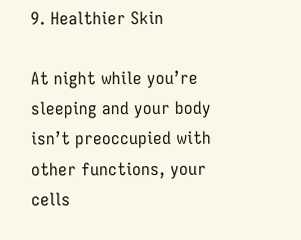9. Healthier Skin

At night while you’re sleeping and your body isn’t preoccupied with other functions, your cells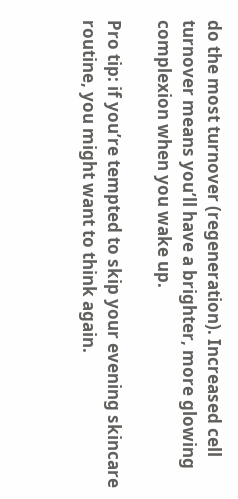do the most turnover (regeneration). Increased cell turnover means you’ll have a brighter, more glowing complexion when you wake up.

Pro tip: if you’re tempted to skip your evening skincare routine, you might want to think again.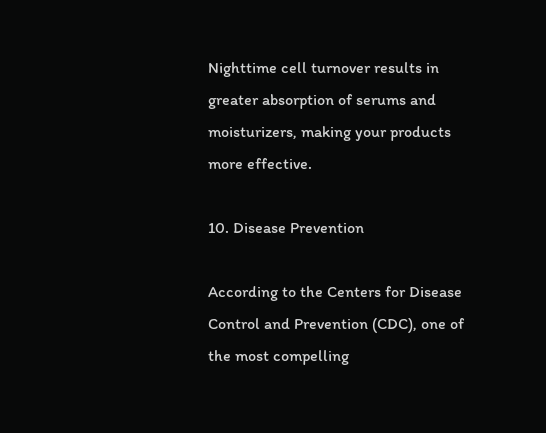Nighttime cell turnover results in greater absorption of serums and moisturizers, making your products more effective.

10. Disease Prevention

According to the Centers for Disease Control and Prevention (CDC), one of the most compelling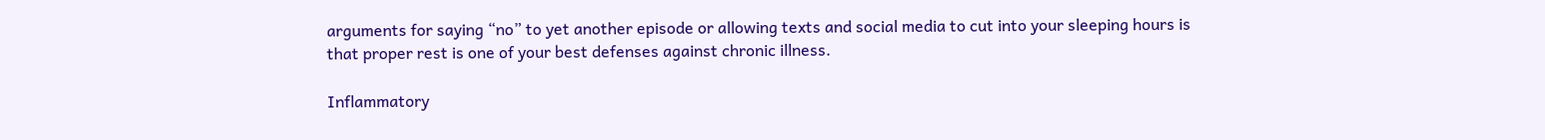arguments for saying “no” to yet another episode or allowing texts and social media to cut into your sleeping hours is that proper rest is one of your best defenses against chronic illness.

Inflammatory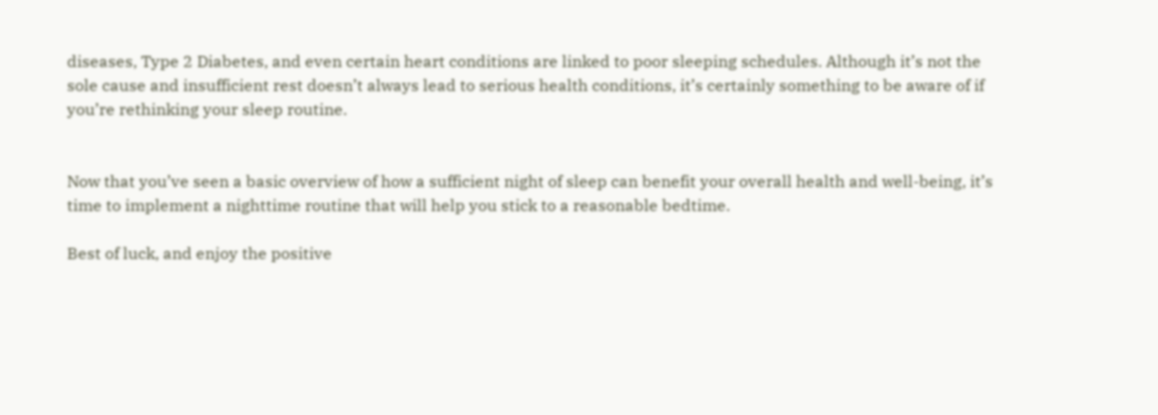diseases, Type 2 Diabetes, and even certain heart conditions are linked to poor sleeping schedules. Although it’s not the sole cause and insufficient rest doesn’t always lead to serious health conditions, it’s certainly something to be aware of if you’re rethinking your sleep routine.


Now that you’ve seen a basic overview of how a sufficient night of sleep can benefit your overall health and well-being, it’s time to implement a nighttime routine that will help you stick to a reasonable bedtime.

Best of luck, and enjoy the positive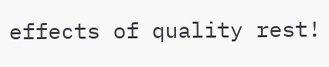effects of quality rest!